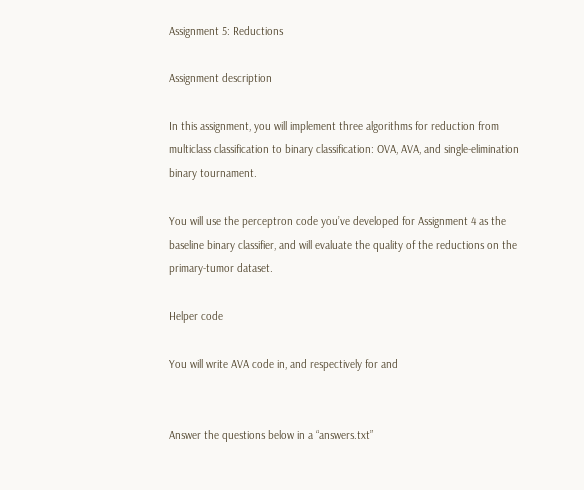Assignment 5: Reductions

Assignment description

In this assignment, you will implement three algorithms for reduction from multiclass classification to binary classification: OVA, AVA, and single-elimination binary tournament.

You will use the perceptron code you’ve developed for Assignment 4 as the baseline binary classifier, and will evaluate the quality of the reductions on the primary-tumor dataset.

Helper code

You will write AVA code in, and respectively for and


Answer the questions below in a “answers.txt”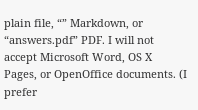plain file, “” Markdown, or “answers.pdf” PDF. I will not accept Microsoft Word, OS X Pages, or OpenOffice documents. (I prefer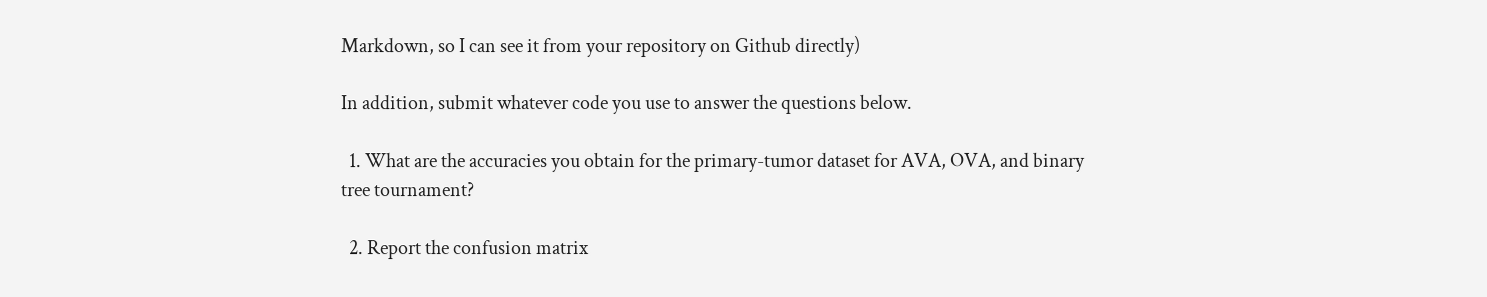Markdown, so I can see it from your repository on Github directly)

In addition, submit whatever code you use to answer the questions below.

  1. What are the accuracies you obtain for the primary-tumor dataset for AVA, OVA, and binary tree tournament?

  2. Report the confusion matrix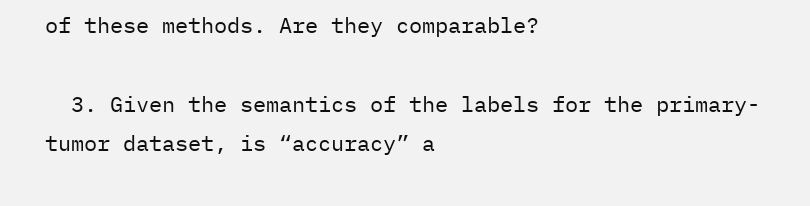of these methods. Are they comparable?

  3. Given the semantics of the labels for the primary-tumor dataset, is “accuracy” a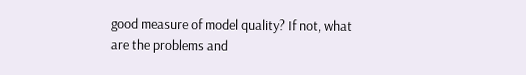good measure of model quality? If not, what are the problems and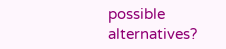possible alternatives?